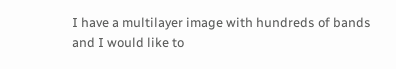I have a multilayer image with hundreds of bands and I would like to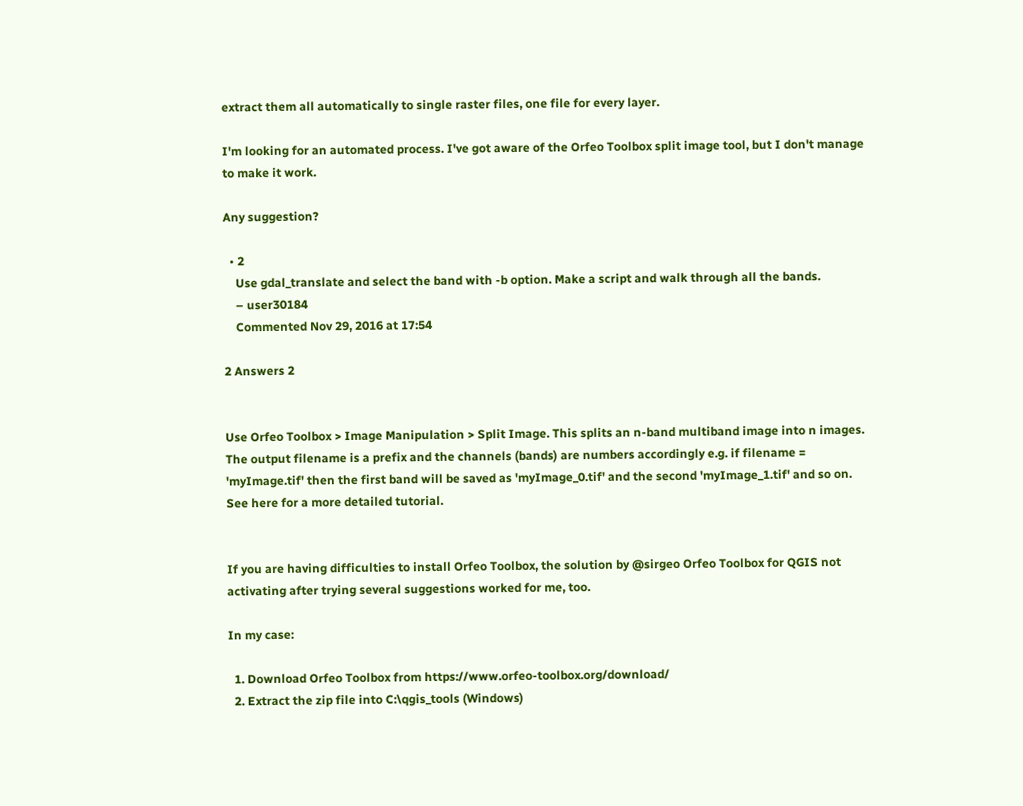extract them all automatically to single raster files, one file for every layer.

I'm looking for an automated process. I've got aware of the Orfeo Toolbox split image tool, but I don't manage to make it work.

Any suggestion?

  • 2
    Use gdal_translate and select the band with -b option. Make a script and walk through all the bands.
    – user30184
    Commented Nov 29, 2016 at 17:54

2 Answers 2


Use Orfeo Toolbox > Image Manipulation > Split Image. This splits an n-band multiband image into n images. The output filename is a prefix and the channels (bands) are numbers accordingly e.g. if filename = 'myImage.tif' then the first band will be saved as 'myImage_0.tif' and the second 'myImage_1.tif' and so on. See here for a more detailed tutorial.


If you are having difficulties to install Orfeo Toolbox, the solution by @sirgeo Orfeo Toolbox for QGIS not activating after trying several suggestions worked for me, too.

In my case:

  1. Download Orfeo Toolbox from https://www.orfeo-toolbox.org/download/
  2. Extract the zip file into C:\qgis_tools (Windows)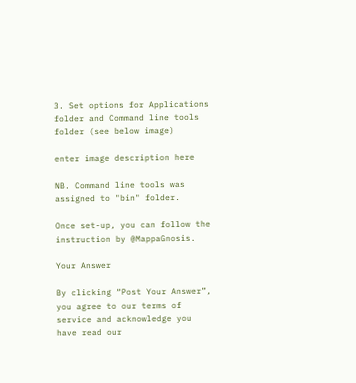3. Set options for Applications folder and Command line tools folder (see below image)

enter image description here

NB. Command line tools was assigned to "bin" folder.

Once set-up, you can follow the instruction by @MappaGnosis.

Your Answer

By clicking “Post Your Answer”, you agree to our terms of service and acknowledge you have read our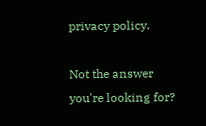privacy policy.

Not the answer you're looking for?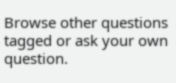Browse other questions tagged or ask your own question.